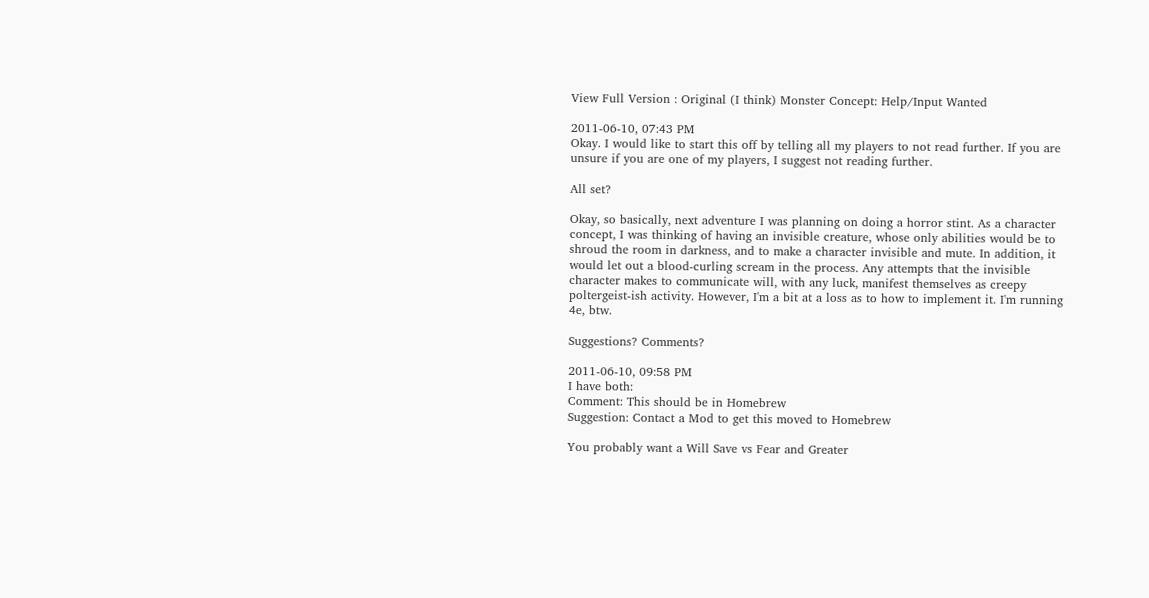View Full Version : Original (I think) Monster Concept: Help/Input Wanted

2011-06-10, 07:43 PM
Okay. I would like to start this off by telling all my players to not read further. If you are unsure if you are one of my players, I suggest not reading further.

All set?

Okay, so basically, next adventure I was planning on doing a horror stint. As a character concept, I was thinking of having an invisible creature, whose only abilities would be to shroud the room in darkness, and to make a character invisible and mute. In addition, it would let out a blood-curling scream in the process. Any attempts that the invisible character makes to communicate will, with any luck, manifest themselves as creepy poltergeist-ish activity. However, I'm a bit at a loss as to how to implement it. I'm running 4e, btw.

Suggestions? Comments?

2011-06-10, 09:58 PM
I have both:
Comment: This should be in Homebrew
Suggestion: Contact a Mod to get this moved to Homebrew

You probably want a Will Save vs Fear and Greater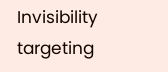Invisibility targeting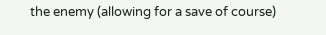the enemy (allowing for a save of course)